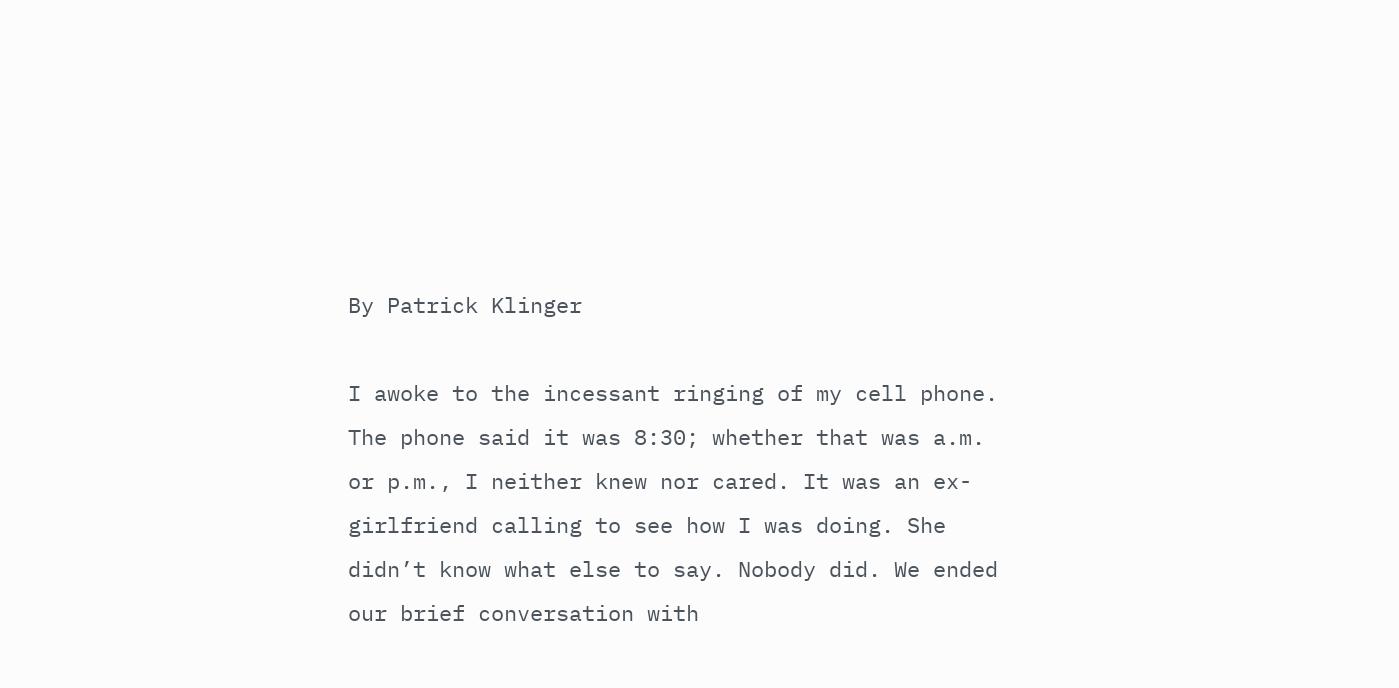By Patrick Klinger

I awoke to the incessant ringing of my cell phone. The phone said it was 8:30; whether that was a.m. or p.m., I neither knew nor cared. It was an ex-girlfriend calling to see how I was doing. She didn’t know what else to say. Nobody did. We ended our brief conversation with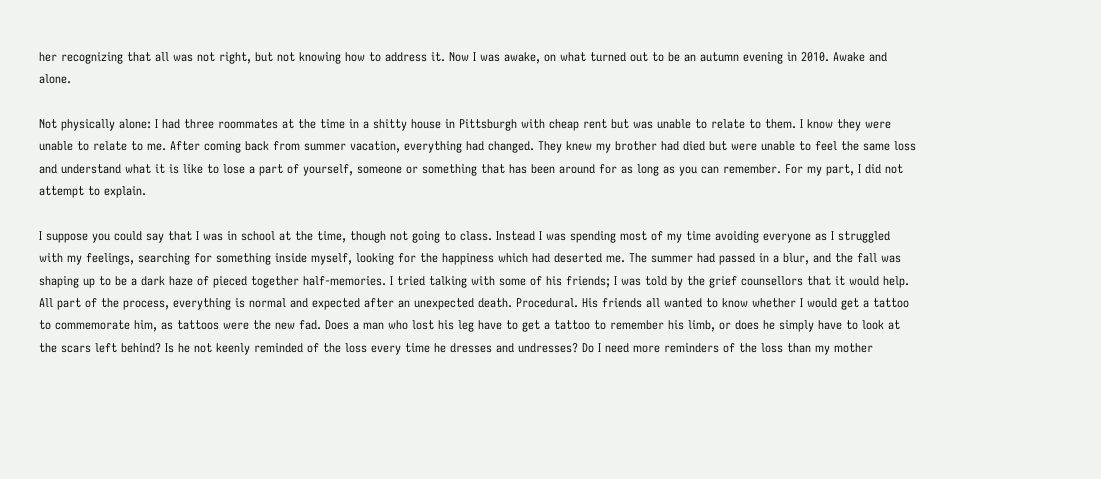her recognizing that all was not right, but not knowing how to address it. Now I was awake, on what turned out to be an autumn evening in 2010. Awake and alone.

Not physically alone: I had three roommates at the time in a shitty house in Pittsburgh with cheap rent but was unable to relate to them. I know they were unable to relate to me. After coming back from summer vacation, everything had changed. They knew my brother had died but were unable to feel the same loss and understand what it is like to lose a part of yourself, someone or something that has been around for as long as you can remember. For my part, I did not attempt to explain.

I suppose you could say that I was in school at the time, though not going to class. Instead I was spending most of my time avoiding everyone as I struggled with my feelings, searching for something inside myself, looking for the happiness which had deserted me. The summer had passed in a blur, and the fall was shaping up to be a dark haze of pieced together half-memories. I tried talking with some of his friends; I was told by the grief counsellors that it would help. All part of the process, everything is normal and expected after an unexpected death. Procedural. His friends all wanted to know whether I would get a tattoo to commemorate him, as tattoos were the new fad. Does a man who lost his leg have to get a tattoo to remember his limb, or does he simply have to look at the scars left behind? Is he not keenly reminded of the loss every time he dresses and undresses? Do I need more reminders of the loss than my mother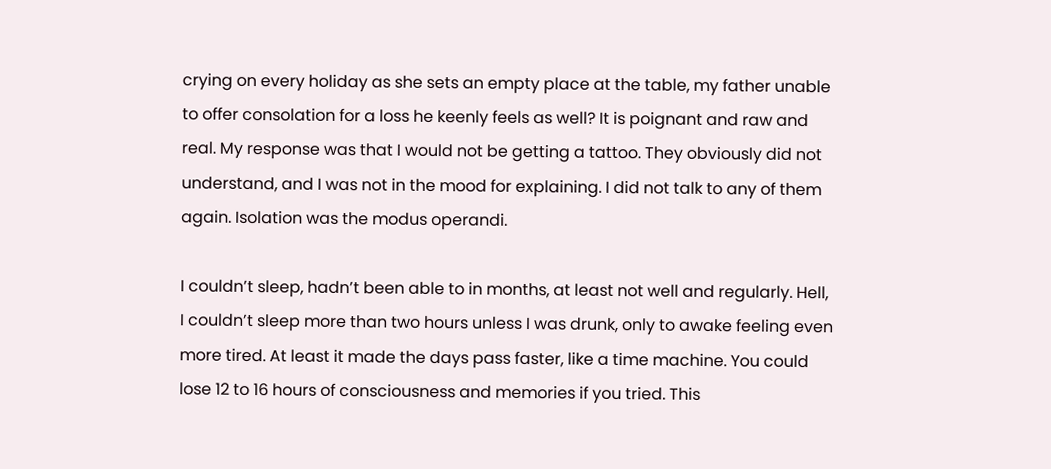crying on every holiday as she sets an empty place at the table, my father unable to offer consolation for a loss he keenly feels as well? It is poignant and raw and real. My response was that I would not be getting a tattoo. They obviously did not understand, and I was not in the mood for explaining. I did not talk to any of them again. Isolation was the modus operandi.

I couldn’t sleep, hadn’t been able to in months, at least not well and regularly. Hell, I couldn’t sleep more than two hours unless I was drunk, only to awake feeling even more tired. At least it made the days pass faster, like a time machine. You could lose 12 to 16 hours of consciousness and memories if you tried. This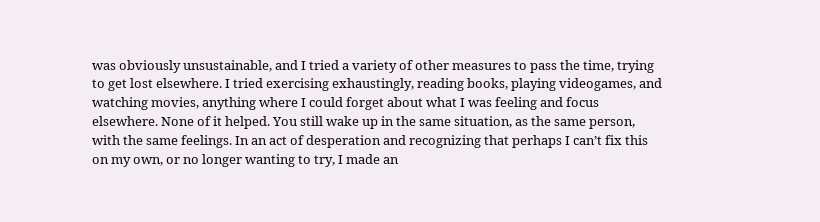was obviously unsustainable, and I tried a variety of other measures to pass the time, trying to get lost elsewhere. I tried exercising exhaustingly, reading books, playing videogames, and watching movies, anything where I could forget about what I was feeling and focus elsewhere. None of it helped. You still wake up in the same situation, as the same person, with the same feelings. In an act of desperation and recognizing that perhaps I can’t fix this on my own, or no longer wanting to try, I made an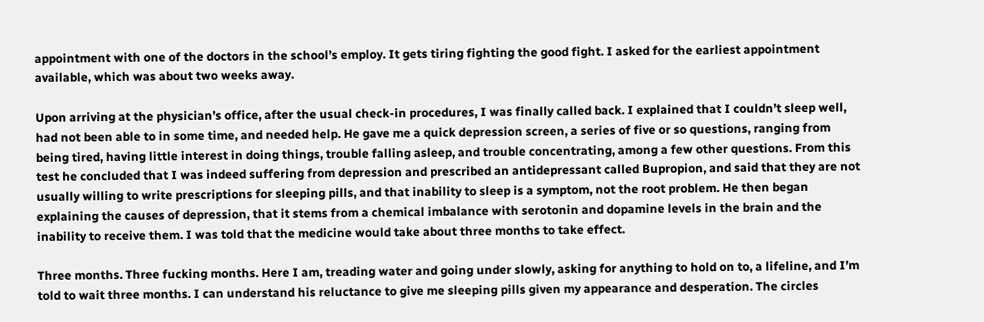appointment with one of the doctors in the school’s employ. It gets tiring fighting the good fight. I asked for the earliest appointment available, which was about two weeks away.

Upon arriving at the physician’s office, after the usual check-in procedures, I was finally called back. I explained that I couldn’t sleep well, had not been able to in some time, and needed help. He gave me a quick depression screen, a series of five or so questions, ranging from being tired, having little interest in doing things, trouble falling asleep, and trouble concentrating, among a few other questions. From this test he concluded that I was indeed suffering from depression and prescribed an antidepressant called Bupropion, and said that they are not usually willing to write prescriptions for sleeping pills, and that inability to sleep is a symptom, not the root problem. He then began explaining the causes of depression, that it stems from a chemical imbalance with serotonin and dopamine levels in the brain and the inability to receive them. I was told that the medicine would take about three months to take effect.

Three months. Three fucking months. Here I am, treading water and going under slowly, asking for anything to hold on to, a lifeline, and I’m told to wait three months. I can understand his reluctance to give me sleeping pills given my appearance and desperation. The circles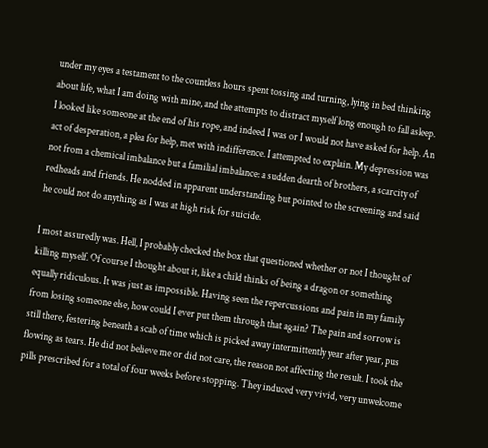under my eyes a testament to the countless hours spent tossing and turning, lying in bed thinking about life, what I am doing with mine, and the attempts to distract myself long enough to fall asleep. I looked like someone at the end of his rope, and indeed I was or I would not have asked for help. An act of desperation, a plea for help, met with indifference. I attempted to explain. My depression was not from a chemical imbalance but a familial imbalance: a sudden dearth of brothers, a scarcity of redheads and friends. He nodded in apparent understanding but pointed to the screening and said he could not do anything as I was at high risk for suicide.

I most assuredly was. Hell, I probably checked the box that questioned whether or not I thought of killing myself. Of course I thought about it, like a child thinks of being a dragon or something equally ridiculous. It was just as impossible. Having seen the repercussions and pain in my family from losing someone else, how could I ever put them through that again? The pain and sorrow is still there, festering beneath a scab of time which is picked away intermittently year after year, pus flowing as tears. He did not believe me or did not care, the reason not affecting the result. I took the pills prescribed for a total of four weeks before stopping. They induced very vivid, very unwelcome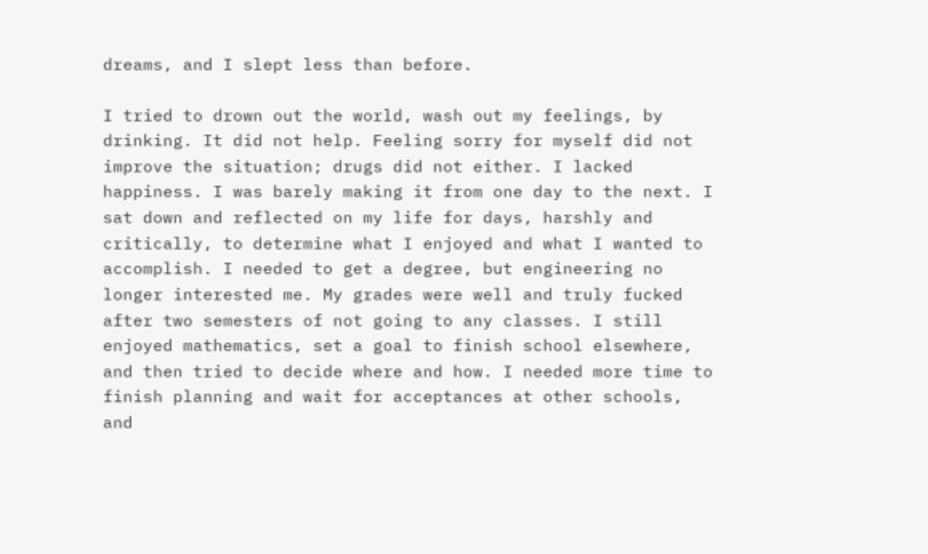dreams, and I slept less than before.

I tried to drown out the world, wash out my feelings, by drinking. It did not help. Feeling sorry for myself did not improve the situation; drugs did not either. I lacked happiness. I was barely making it from one day to the next. I sat down and reflected on my life for days, harshly and critically, to determine what I enjoyed and what I wanted to accomplish. I needed to get a degree, but engineering no longer interested me. My grades were well and truly fucked after two semesters of not going to any classes. I still enjoyed mathematics, set a goal to finish school elsewhere, and then tried to decide where and how. I needed more time to finish planning and wait for acceptances at other schools, and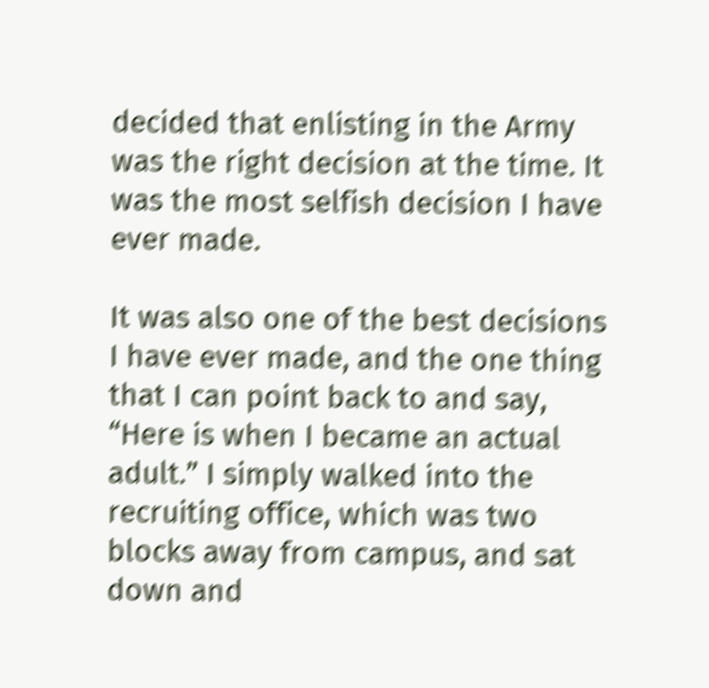decided that enlisting in the Army was the right decision at the time. It was the most selfish decision I have ever made.

It was also one of the best decisions I have ever made, and the one thing that I can point back to and say, “Here is when I became an actual adult.” I simply walked into the recruiting office, which was two blocks away from campus, and sat down and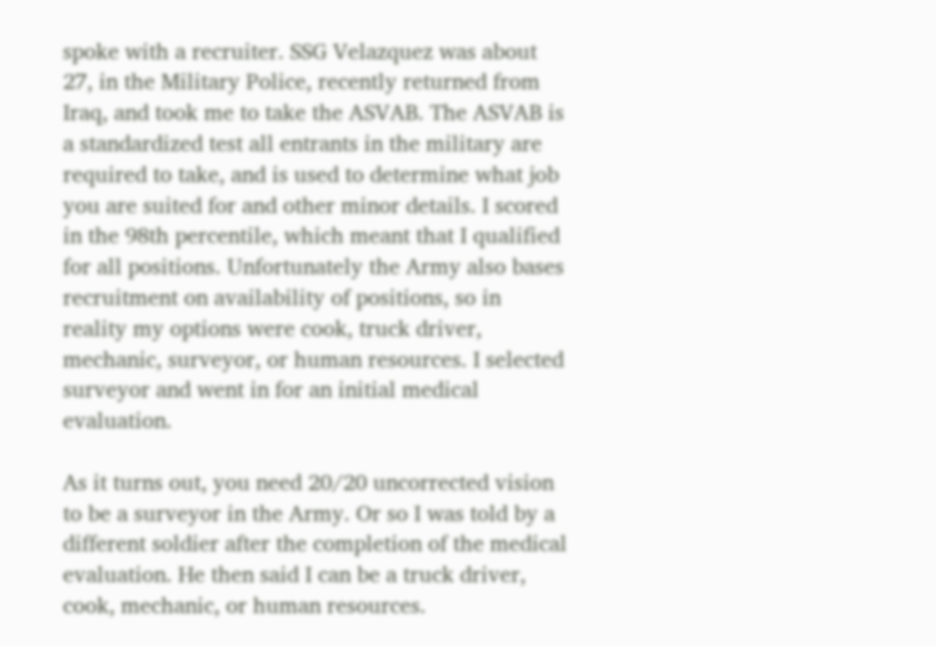spoke with a recruiter. SSG Velazquez was about 27, in the Military Police, recently returned from Iraq, and took me to take the ASVAB. The ASVAB is a standardized test all entrants in the military are required to take, and is used to determine what job you are suited for and other minor details. I scored in the 98th percentile, which meant that I qualified for all positions. Unfortunately the Army also bases recruitment on availability of positions, so in reality my options were cook, truck driver, mechanic, surveyor, or human resources. I selected surveyor and went in for an initial medical evaluation.

As it turns out, you need 20/20 uncorrected vision to be a surveyor in the Army. Or so I was told by a different soldier after the completion of the medical evaluation. He then said I can be a truck driver, cook, mechanic, or human resources.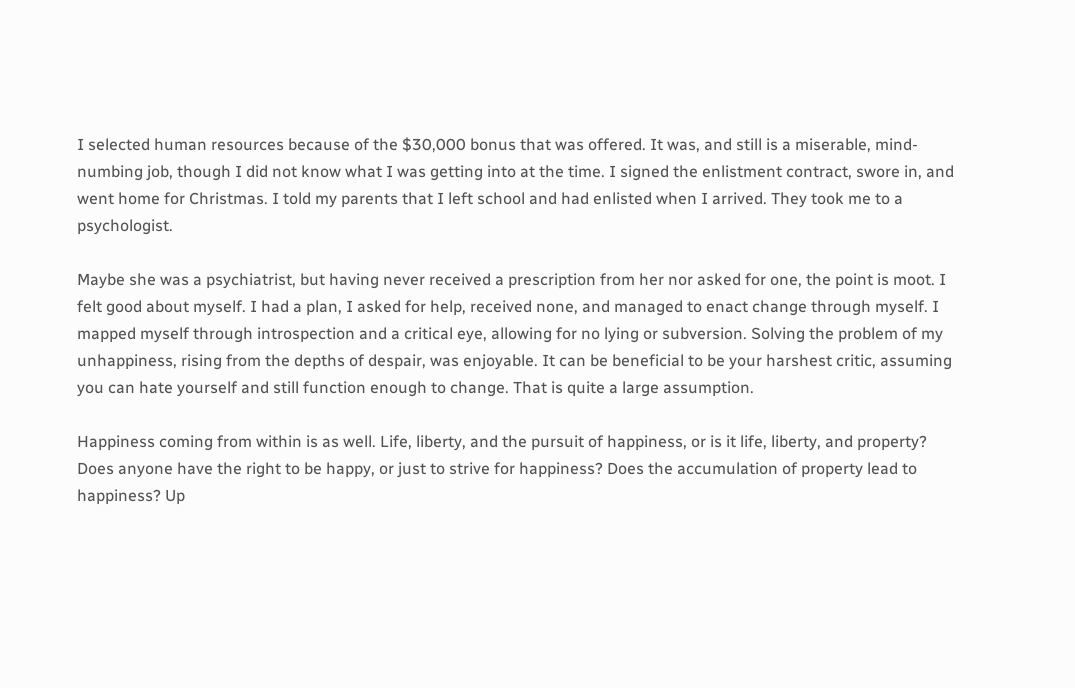I selected human resources because of the $30,000 bonus that was offered. It was, and still is a miserable, mind-numbing job, though I did not know what I was getting into at the time. I signed the enlistment contract, swore in, and went home for Christmas. I told my parents that I left school and had enlisted when I arrived. They took me to a psychologist.

Maybe she was a psychiatrist, but having never received a prescription from her nor asked for one, the point is moot. I felt good about myself. I had a plan, I asked for help, received none, and managed to enact change through myself. I mapped myself through introspection and a critical eye, allowing for no lying or subversion. Solving the problem of my unhappiness, rising from the depths of despair, was enjoyable. It can be beneficial to be your harshest critic, assuming you can hate yourself and still function enough to change. That is quite a large assumption.

Happiness coming from within is as well. Life, liberty, and the pursuit of happiness, or is it life, liberty, and property? Does anyone have the right to be happy, or just to strive for happiness? Does the accumulation of property lead to happiness? Up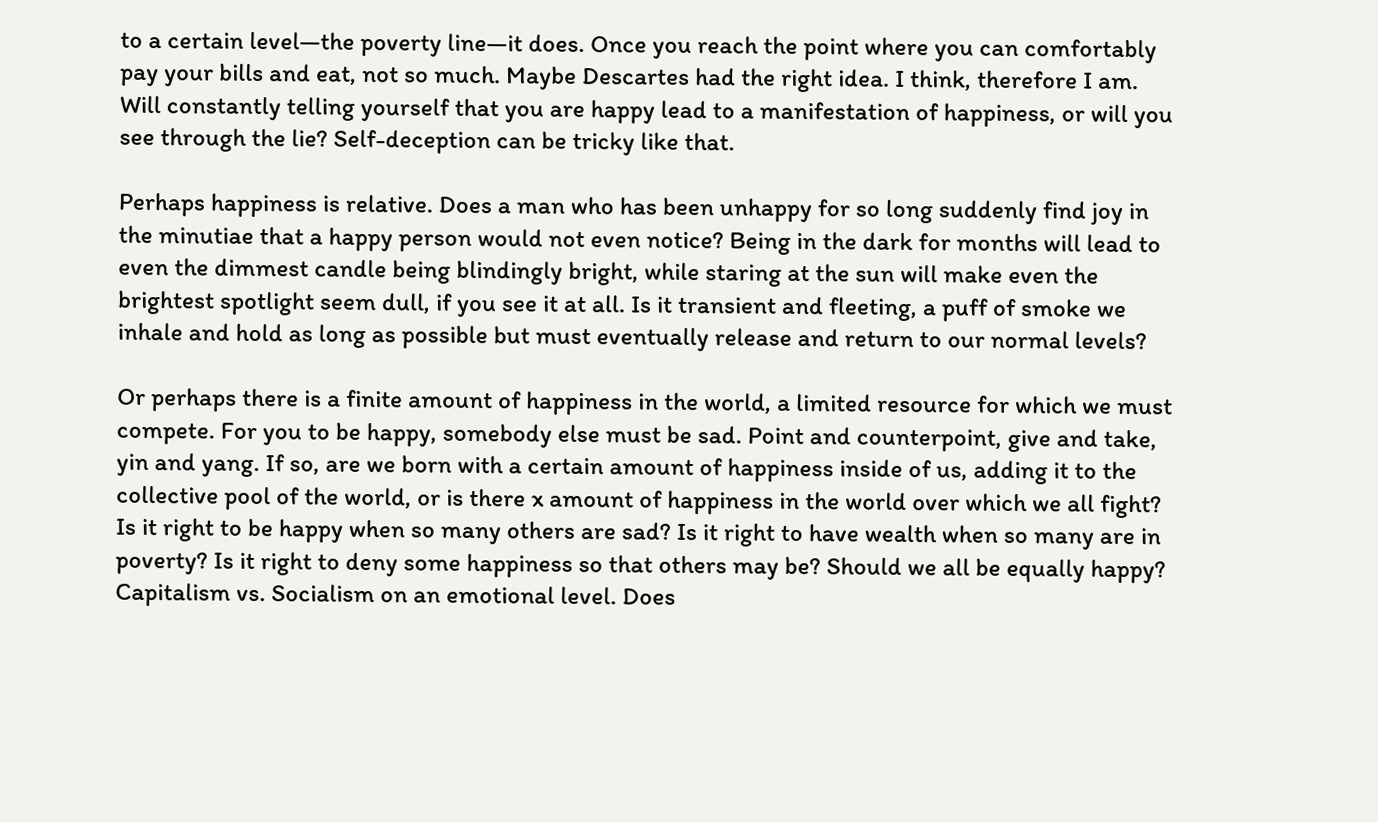to a certain level—the poverty line—it does. Once you reach the point where you can comfortably pay your bills and eat, not so much. Maybe Descartes had the right idea. I think, therefore I am. Will constantly telling yourself that you are happy lead to a manifestation of happiness, or will you see through the lie? Self-deception can be tricky like that.

Perhaps happiness is relative. Does a man who has been unhappy for so long suddenly find joy in the minutiae that a happy person would not even notice? Being in the dark for months will lead to even the dimmest candle being blindingly bright, while staring at the sun will make even the brightest spotlight seem dull, if you see it at all. Is it transient and fleeting, a puff of smoke we inhale and hold as long as possible but must eventually release and return to our normal levels?

Or perhaps there is a finite amount of happiness in the world, a limited resource for which we must compete. For you to be happy, somebody else must be sad. Point and counterpoint, give and take, yin and yang. If so, are we born with a certain amount of happiness inside of us, adding it to the collective pool of the world, or is there x amount of happiness in the world over which we all fight? Is it right to be happy when so many others are sad? Is it right to have wealth when so many are in poverty? Is it right to deny some happiness so that others may be? Should we all be equally happy? Capitalism vs. Socialism on an emotional level. Does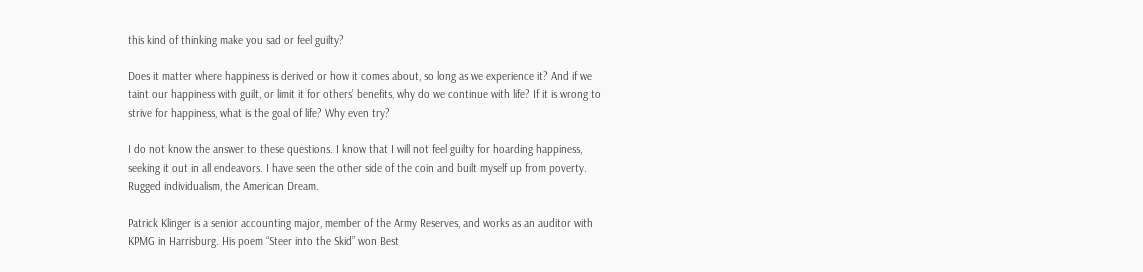this kind of thinking make you sad or feel guilty?

Does it matter where happiness is derived or how it comes about, so long as we experience it? And if we taint our happiness with guilt, or limit it for others’ benefits, why do we continue with life? If it is wrong to strive for happiness, what is the goal of life? Why even try?

I do not know the answer to these questions. I know that I will not feel guilty for hoarding happiness, seeking it out in all endeavors. I have seen the other side of the coin and built myself up from poverty. Rugged individualism, the American Dream.

Patrick Klinger is a senior accounting major, member of the Army Reserves, and works as an auditor with KPMG in Harrisburg. His poem “Steer into the Skid” won Best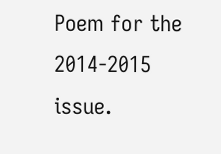Poem for the 2014-2015 issue.